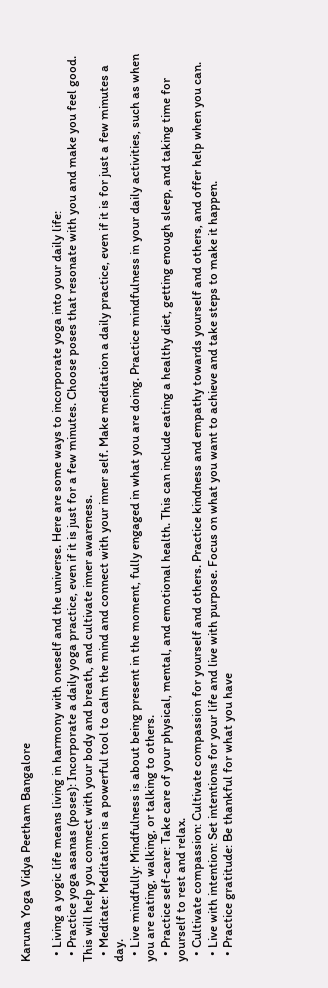Karuna Yoga Vidya Peetham Bangalore

  • Living a yogic life means living in harmony with oneself and the universe. Here are some ways to incorporate yoga into your daily life:
  • Practice yoga asanas (poses): Incorporate a daily yoga practice, even if it is just for a few minutes. Choose poses that resonate with you and make you feel good. This will help you connect with your body and breath, and cultivate inner awareness.
  • Meditate: Meditation is a powerful tool to calm the mind and connect with your inner self. Make meditation a daily practice, even if it is for just a few minutes a day.
  • Live mindfully: Mindfulness is about being present in the moment, fully engaged in what you are doing. Practice mindfulness in your daily activities, such as when you are eating, walking, or talking to others.
  • Practice self-care: Take care of your physical, mental, and emotional health. This can include eating a healthy diet, getting enough sleep, and taking time for yourself to rest and relax.
  • Cultivate compassion: Cultivate compassion for yourself and others. Practice kindness and empathy towards yourself and others, and offer help when you can.
  • Live with intention: Set intentions for your life and live with purpose. Focus on what you want to achieve and take steps to make it happen.
  • Practice gratitude: Be thankful for what you have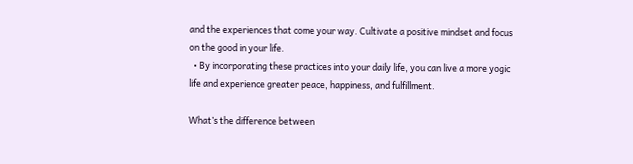and the experiences that come your way. Cultivate a positive mindset and focus on the good in your life.
  • By incorporating these practices into your daily life, you can live a more yogic life and experience greater peace, happiness, and fulfillment.

What’s the difference between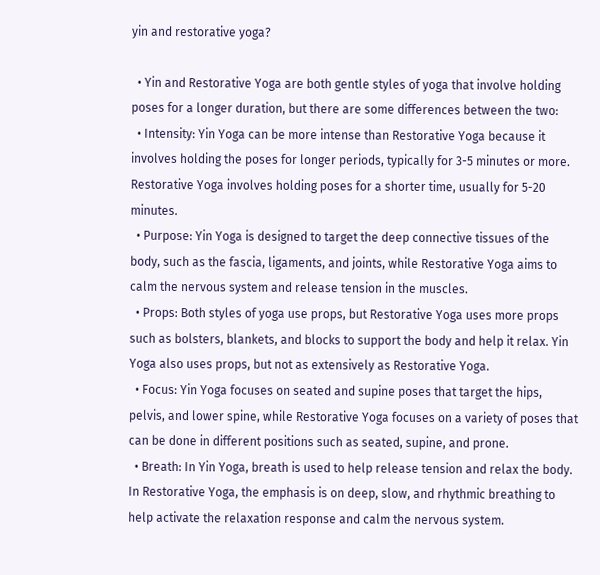yin and restorative yoga?

  • Yin and Restorative Yoga are both gentle styles of yoga that involve holding poses for a longer duration, but there are some differences between the two:
  • Intensity: Yin Yoga can be more intense than Restorative Yoga because it involves holding the poses for longer periods, typically for 3-5 minutes or more. Restorative Yoga involves holding poses for a shorter time, usually for 5-20 minutes.
  • Purpose: Yin Yoga is designed to target the deep connective tissues of the body, such as the fascia, ligaments, and joints, while Restorative Yoga aims to calm the nervous system and release tension in the muscles.
  • Props: Both styles of yoga use props, but Restorative Yoga uses more props such as bolsters, blankets, and blocks to support the body and help it relax. Yin Yoga also uses props, but not as extensively as Restorative Yoga.
  • Focus: Yin Yoga focuses on seated and supine poses that target the hips, pelvis, and lower spine, while Restorative Yoga focuses on a variety of poses that can be done in different positions such as seated, supine, and prone.
  • Breath: In Yin Yoga, breath is used to help release tension and relax the body. In Restorative Yoga, the emphasis is on deep, slow, and rhythmic breathing to help activate the relaxation response and calm the nervous system.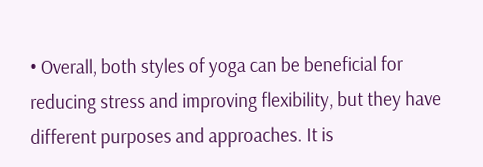• Overall, both styles of yoga can be beneficial for reducing stress and improving flexibility, but they have different purposes and approaches. It is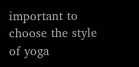important to choose the style of yoga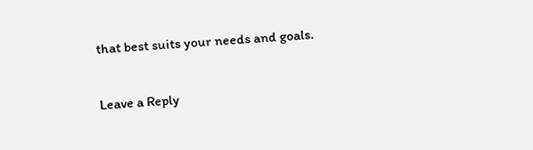that best suits your needs and goals.

Leave a Reply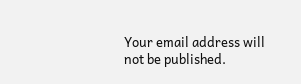Your email address will not be published.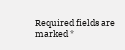Required fields are marked *